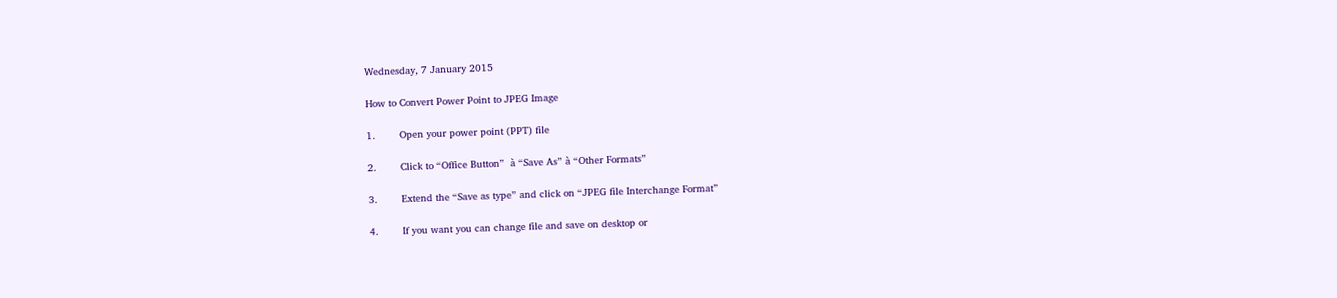Wednesday, 7 January 2015

How to Convert Power Point to JPEG Image

1.        Open your power point (PPT) file

2.        Click to “Office Button”  à “Save As” à “Other Formats”

3.        Extend the “Save as type” and click on “JPEG file Interchange Format”

4.        If you want you can change file and save on desktop or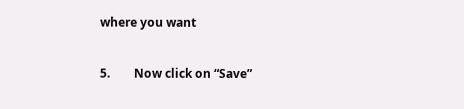where you want

5.        Now click on “Save”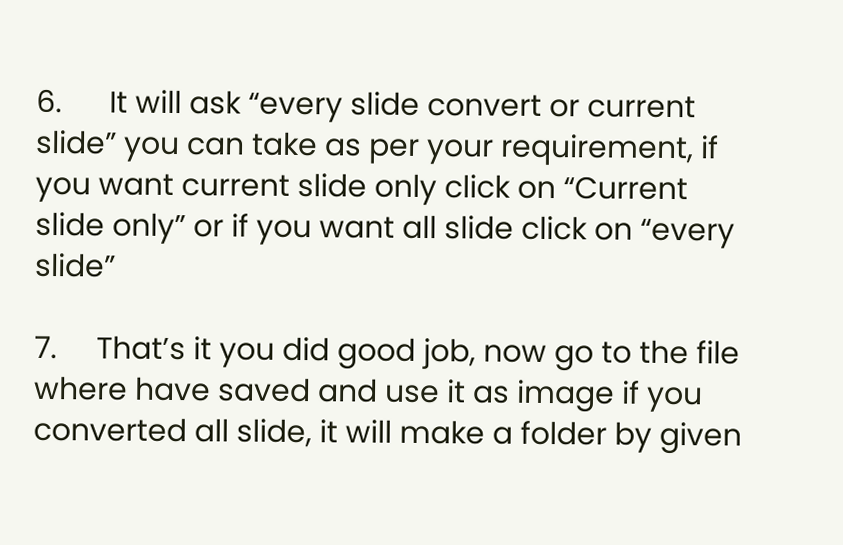6.      It will ask “every slide convert or current slide” you can take as per your requirement, if you want current slide only click on “Current slide only” or if you want all slide click on “every slide”

7.     That’s it you did good job, now go to the file where have saved and use it as image if you converted all slide, it will make a folder by given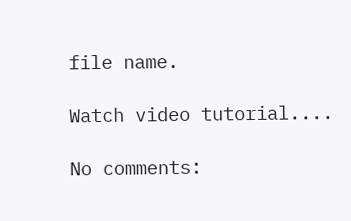file name.

Watch video tutorial....

No comments: